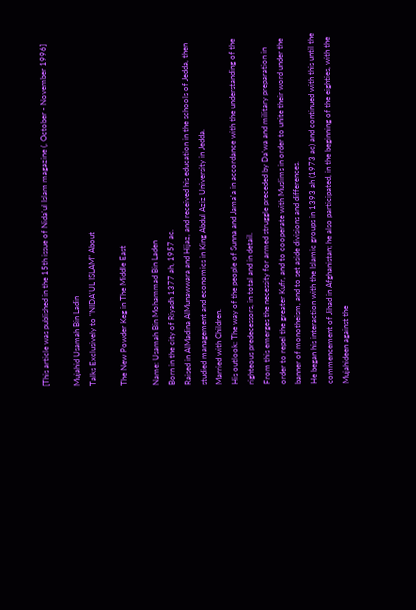[This article was published in the 15th issue of Nida'ul Islam magazine (, October - November 1996]

Mujahid Usamah Bin Ladin
Talks Exclusively to "NIDA'UL ISLAM" About

The New Powder Keg in The Middle East

Name: Usamah Bin Mohammad Bin Laden
Born in the city of Riyadh 1377 ah, 1957 ac.
Raised in AlMadina AlMunawwara and Hijaz, and received his education in the schools of Jedda, then studied management and economics in King Abdul Aziz University in Jedda.
Married with Children.
His outlook: The way of the people of Sunna and Jama'a in accordance with the understanding of the righteous predecessors, in total and in detail.
From this emerges the necessity for armed struggle preceded by Da'wa and military preparation in order to repel the greater Kufr, and to cooperate with Muslims in order to unite their word under the banner of monotheism, and to set aside divisions and differences.
He began his interaction with the Islamic groups in 1393 ah (1973 ac) and continued with this until the commencement of Jihad in Afghanistan; he also participated, in the beginning of the eighties, with the Mujahideen against the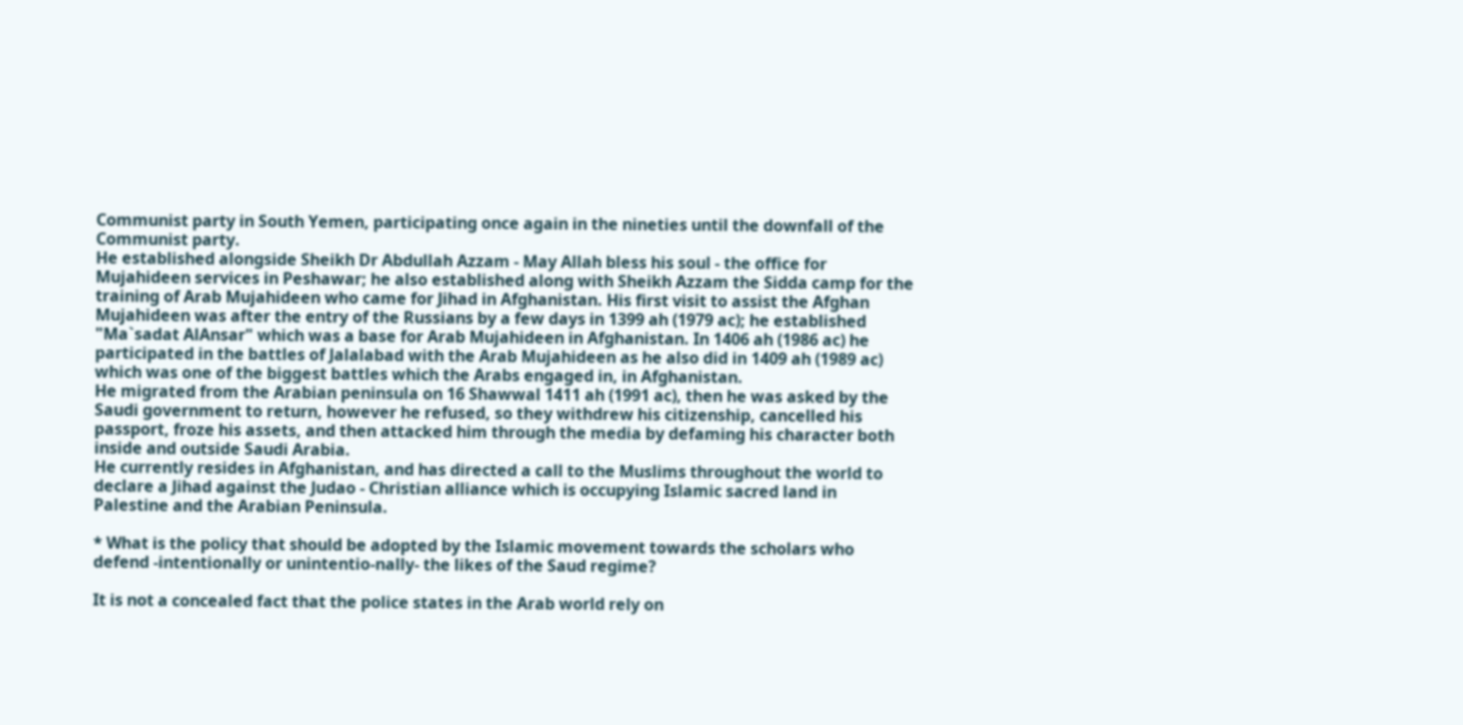Communist party in South Yemen, participating once again in the nineties until the downfall of the Communist party.
He established alongside Sheikh Dr Abdullah Azzam - May Allah bless his soul - the office for Mujahideen services in Peshawar; he also established along with Sheikh Azzam the Sidda camp for the training of Arab Mujahideen who came for Jihad in Afghanistan. His first visit to assist the Afghan Mujahideen was after the entry of the Russians by a few days in 1399 ah (1979 ac); he established "Ma`sadat AlAnsar" which was a base for Arab Mujahideen in Afghanistan. In 1406 ah (1986 ac) he participated in the battles of Jalalabad with the Arab Mujahideen as he also did in 1409 ah (1989 ac) which was one of the biggest battles which the Arabs engaged in, in Afghanistan.
He migrated from the Arabian peninsula on 16 Shawwal 1411 ah (1991 ac), then he was asked by the Saudi government to return, however he refused, so they withdrew his citizenship, cancelled his passport, froze his assets, and then attacked him through the media by defaming his character both inside and outside Saudi Arabia.
He currently resides in Afghanistan, and has directed a call to the Muslims throughout the world to declare a Jihad against the Judao - Christian alliance which is occupying Islamic sacred land in Palestine and the Arabian Peninsula.

* What is the policy that should be adopted by the Islamic movement towards the scholars who defend -intentionally or unintentio-nally- the likes of the Saud regime?

It is not a concealed fact that the police states in the Arab world rely on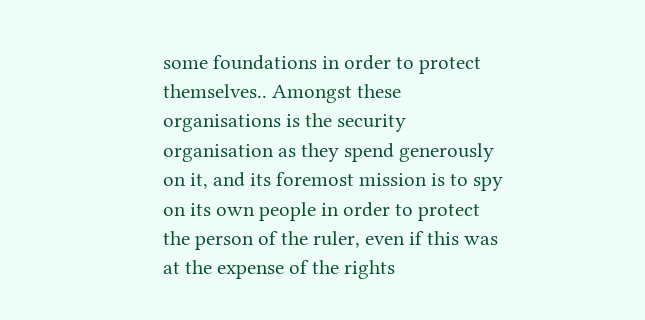some foundations in order to protect themselves.. Amongst these organisations is the security organisation as they spend generously on it, and its foremost mission is to spy on its own people in order to protect the person of the ruler, even if this was at the expense of the rights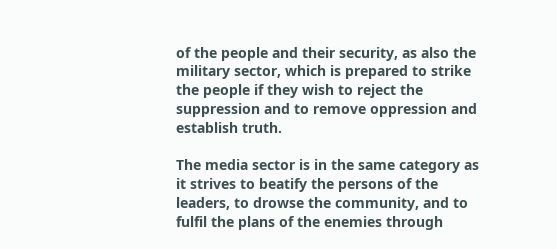of the people and their security, as also the military sector, which is prepared to strike the people if they wish to reject the suppression and to remove oppression and establish truth.

The media sector is in the same category as it strives to beatify the persons of the leaders, to drowse the community, and to fulfil the plans of the enemies through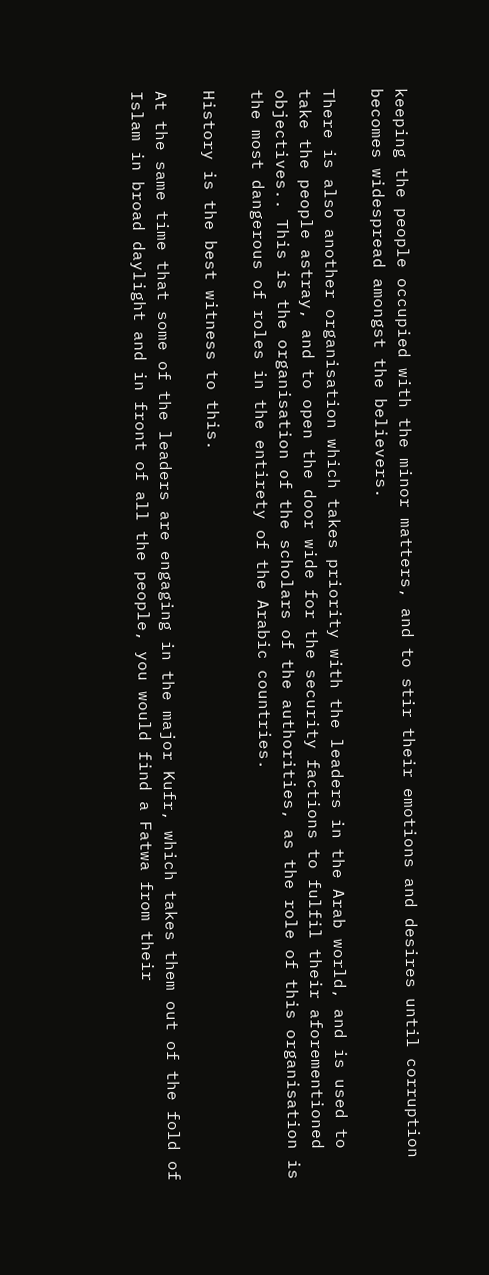keeping the people occupied with the minor matters, and to stir their emotions and desires until corruption becomes widespread amongst the believers.

There is also another organisation which takes priority with the leaders in the Arab world, and is used to take the people astray, and to open the door wide for the security factions to fulfil their aforementioned objectives.. This is the organisation of the scholars of the authorities, as the role of this organisation is the most dangerous of roles in the entirety of the Arabic countries.

History is the best witness to this.

At the same time that some of the leaders are engaging in the major Kufr, which takes them out of the fold of Islam in broad daylight and in front of all the people, you would find a Fatwa from their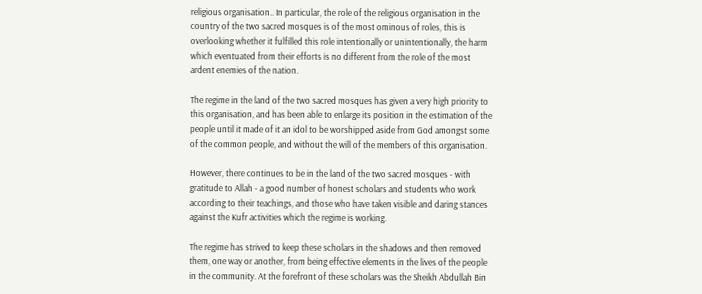religious organisation.. In particular, the role of the religious organisation in the country of the two sacred mosques is of the most ominous of roles, this is overlooking whether it fulfilled this role intentionally or unintentionally, the harm which eventuated from their efforts is no different from the role of the most ardent enemies of the nation.

The regime in the land of the two sacred mosques has given a very high priority to this organisation, and has been able to enlarge its position in the estimation of the people until it made of it an idol to be worshipped aside from God amongst some of the common people, and without the will of the members of this organisation.

However, there continues to be in the land of the two sacred mosques - with gratitude to Allah - a good number of honest scholars and students who work according to their teachings, and those who have taken visible and daring stances against the Kufr activities which the regime is working.

The regime has strived to keep these scholars in the shadows and then removed them, one way or another, from being effective elements in the lives of the people in the community. At the forefront of these scholars was the Sheikh Abdullah Bin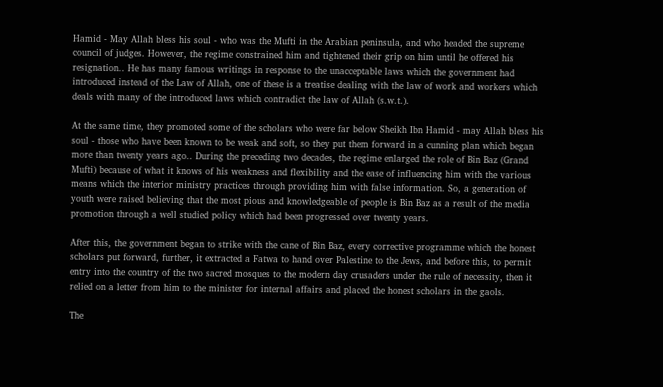Hamid - May Allah bless his soul - who was the Mufti in the Arabian peninsula, and who headed the supreme council of judges. However, the regime constrained him and tightened their grip on him until he offered his resignation.. He has many famous writings in response to the unacceptable laws which the government had introduced instead of the Law of Allah, one of these is a treatise dealing with the law of work and workers which deals with many of the introduced laws which contradict the law of Allah (s.w.t.).

At the same time, they promoted some of the scholars who were far below Sheikh Ibn Hamid - may Allah bless his soul - those who have been known to be weak and soft, so they put them forward in a cunning plan which began more than twenty years ago.. During the preceding two decades, the regime enlarged the role of Bin Baz (Grand Mufti) because of what it knows of his weakness and flexibility and the ease of influencing him with the various means which the interior ministry practices through providing him with false information. So, a generation of youth were raised believing that the most pious and knowledgeable of people is Bin Baz as a result of the media promotion through a well studied policy which had been progressed over twenty years.

After this, the government began to strike with the cane of Bin Baz, every corrective programme which the honest scholars put forward, further, it extracted a Fatwa to hand over Palestine to the Jews, and before this, to permit entry into the country of the two sacred mosques to the modern day crusaders under the rule of necessity, then it relied on a letter from him to the minister for internal affairs and placed the honest scholars in the gaols.

The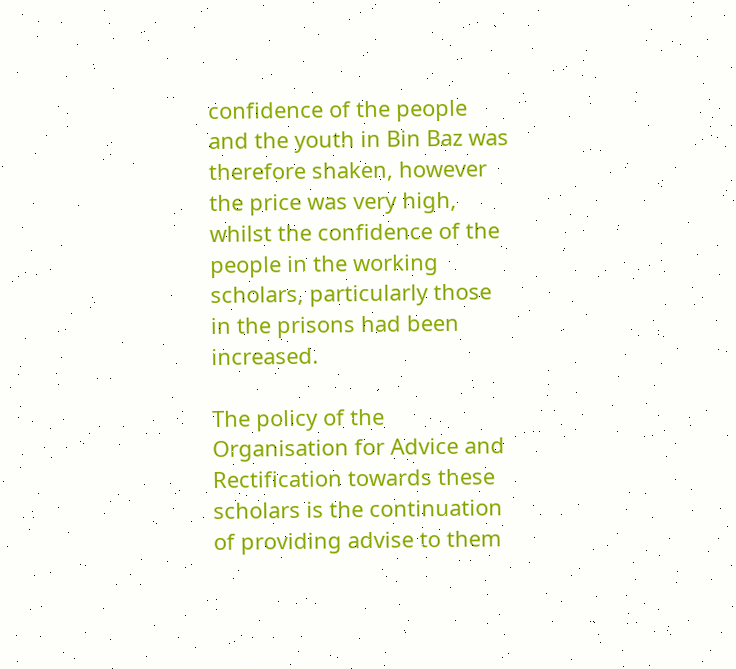confidence of the people and the youth in Bin Baz was therefore shaken, however the price was very high, whilst the confidence of the people in the working scholars, particularly those in the prisons had been increased.

The policy of the Organisation for Advice and Rectification towards these scholars is the continuation of providing advise to them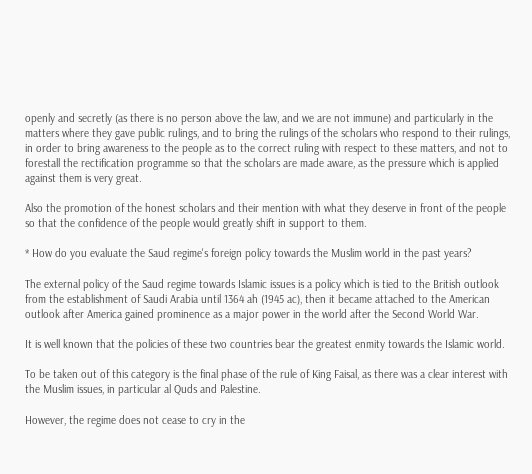openly and secretly (as there is no person above the law, and we are not immune) and particularly in the matters where they gave public rulings, and to bring the rulings of the scholars who respond to their rulings, in order to bring awareness to the people as to the correct ruling with respect to these matters, and not to forestall the rectification programme so that the scholars are made aware, as the pressure which is applied against them is very great.

Also the promotion of the honest scholars and their mention with what they deserve in front of the people so that the confidence of the people would greatly shift in support to them.

* How do you evaluate the Saud regime's foreign policy towards the Muslim world in the past years?

The external policy of the Saud regime towards Islamic issues is a policy which is tied to the British outlook from the establishment of Saudi Arabia until 1364 ah (1945 ac), then it became attached to the American outlook after America gained prominence as a major power in the world after the Second World War.

It is well known that the policies of these two countries bear the greatest enmity towards the Islamic world.

To be taken out of this category is the final phase of the rule of King Faisal, as there was a clear interest with the Muslim issues, in particular al Quds and Palestine.

However, the regime does not cease to cry in the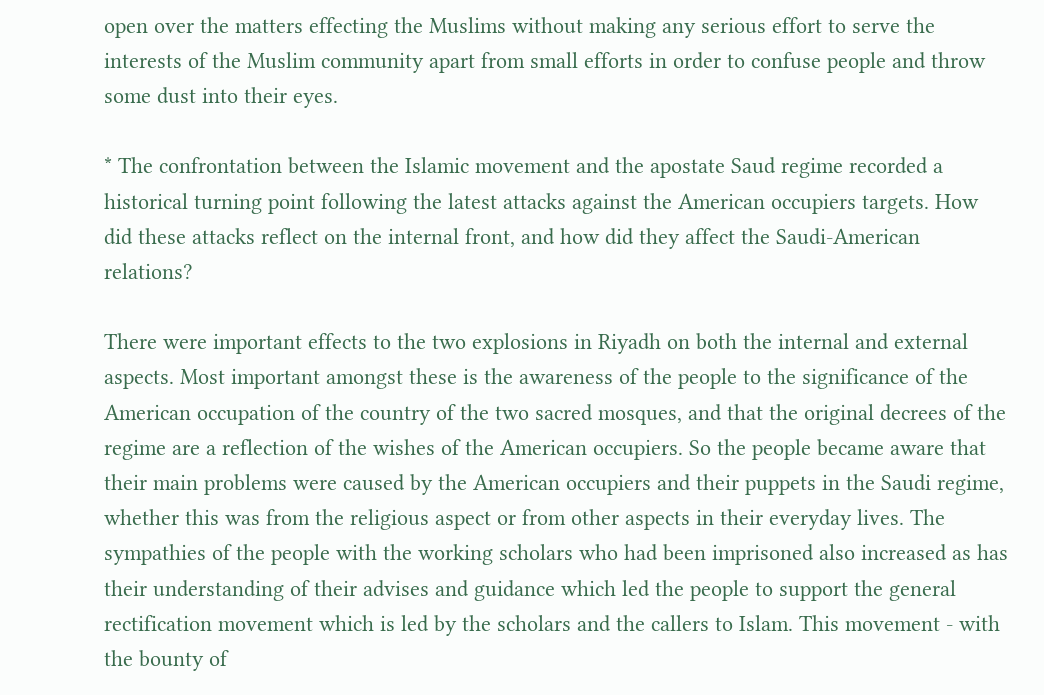open over the matters effecting the Muslims without making any serious effort to serve the interests of the Muslim community apart from small efforts in order to confuse people and throw some dust into their eyes.

* The confrontation between the Islamic movement and the apostate Saud regime recorded a historical turning point following the latest attacks against the American occupiers targets. How did these attacks reflect on the internal front, and how did they affect the Saudi-American relations?

There were important effects to the two explosions in Riyadh on both the internal and external aspects. Most important amongst these is the awareness of the people to the significance of the American occupation of the country of the two sacred mosques, and that the original decrees of the regime are a reflection of the wishes of the American occupiers. So the people became aware that their main problems were caused by the American occupiers and their puppets in the Saudi regime, whether this was from the religious aspect or from other aspects in their everyday lives. The sympathies of the people with the working scholars who had been imprisoned also increased as has their understanding of their advises and guidance which led the people to support the general rectification movement which is led by the scholars and the callers to Islam. This movement - with the bounty of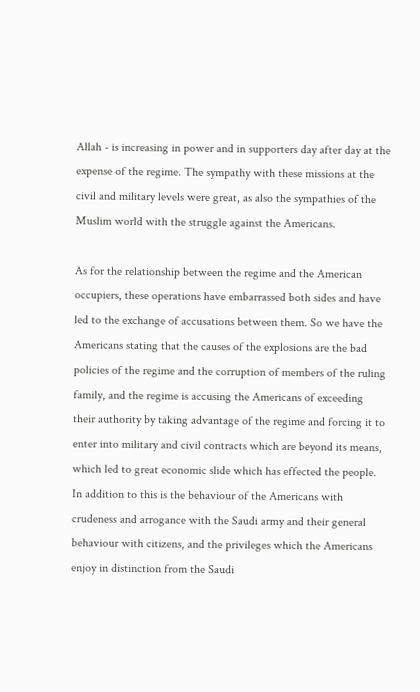Allah - is increasing in power and in supporters day after day at the expense of the regime. The sympathy with these missions at the civil and military levels were great, as also the sympathies of the Muslim world with the struggle against the Americans.

As for the relationship between the regime and the American occupiers, these operations have embarrassed both sides and have led to the exchange of accusations between them. So we have the Americans stating that the causes of the explosions are the bad policies of the regime and the corruption of members of the ruling family, and the regime is accusing the Americans of exceeding their authority by taking advantage of the regime and forcing it to enter into military and civil contracts which are beyond its means, which led to great economic slide which has effected the people. In addition to this is the behaviour of the Americans with crudeness and arrogance with the Saudi army and their general behaviour with citizens, and the privileges which the Americans enjoy in distinction from the Saudi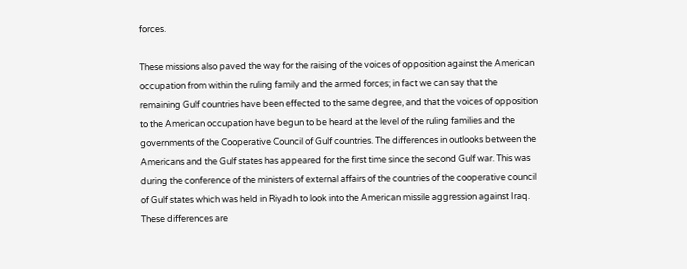forces.

These missions also paved the way for the raising of the voices of opposition against the American occupation from within the ruling family and the armed forces; in fact we can say that the remaining Gulf countries have been effected to the same degree, and that the voices of opposition to the American occupation have begun to be heard at the level of the ruling families and the governments of the Cooperative Council of Gulf countries. The differences in outlooks between the Americans and the Gulf states has appeared for the first time since the second Gulf war. This was during the conference of the ministers of external affairs of the countries of the cooperative council of Gulf states which was held in Riyadh to look into the American missile aggression against Iraq. These differences are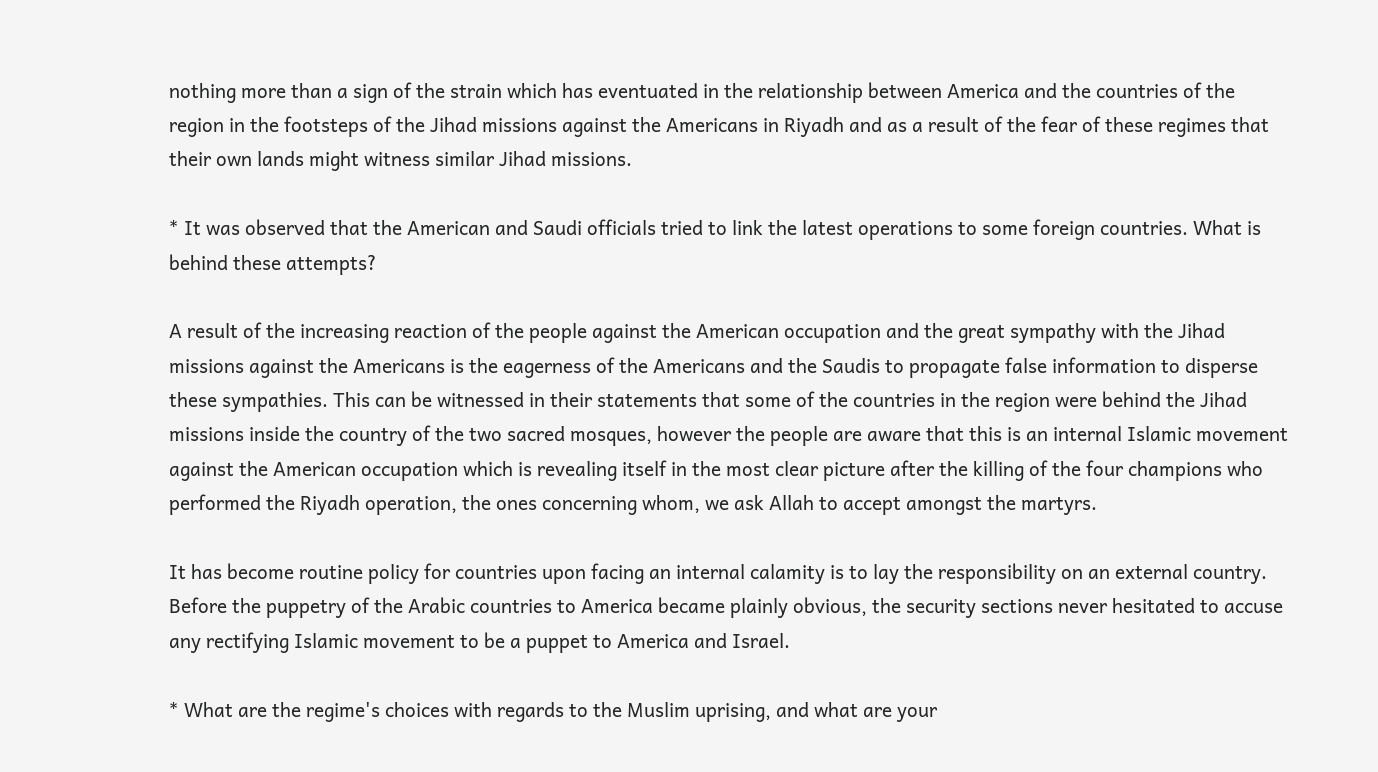nothing more than a sign of the strain which has eventuated in the relationship between America and the countries of the region in the footsteps of the Jihad missions against the Americans in Riyadh and as a result of the fear of these regimes that their own lands might witness similar Jihad missions.

* It was observed that the American and Saudi officials tried to link the latest operations to some foreign countries. What is behind these attempts?

A result of the increasing reaction of the people against the American occupation and the great sympathy with the Jihad missions against the Americans is the eagerness of the Americans and the Saudis to propagate false information to disperse these sympathies. This can be witnessed in their statements that some of the countries in the region were behind the Jihad missions inside the country of the two sacred mosques, however the people are aware that this is an internal Islamic movement against the American occupation which is revealing itself in the most clear picture after the killing of the four champions who performed the Riyadh operation, the ones concerning whom, we ask Allah to accept amongst the martyrs.

It has become routine policy for countries upon facing an internal calamity is to lay the responsibility on an external country. Before the puppetry of the Arabic countries to America became plainly obvious, the security sections never hesitated to accuse any rectifying Islamic movement to be a puppet to America and Israel.

* What are the regime's choices with regards to the Muslim uprising, and what are your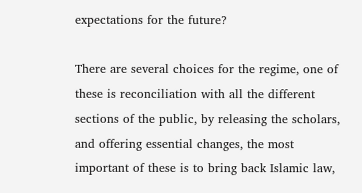expectations for the future?

There are several choices for the regime, one of these is reconciliation with all the different sections of the public, by releasing the scholars, and offering essential changes, the most important of these is to bring back Islamic law,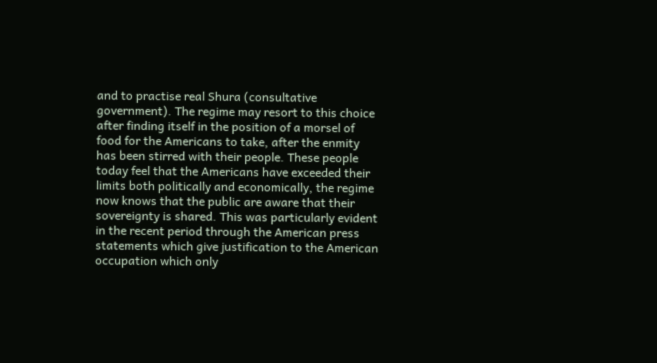and to practise real Shura (consultative government). The regime may resort to this choice after finding itself in the position of a morsel of food for the Americans to take, after the enmity has been stirred with their people. These people today feel that the Americans have exceeded their limits both politically and economically, the regime now knows that the public are aware that their sovereignty is shared. This was particularly evident in the recent period through the American press statements which give justification to the American occupation which only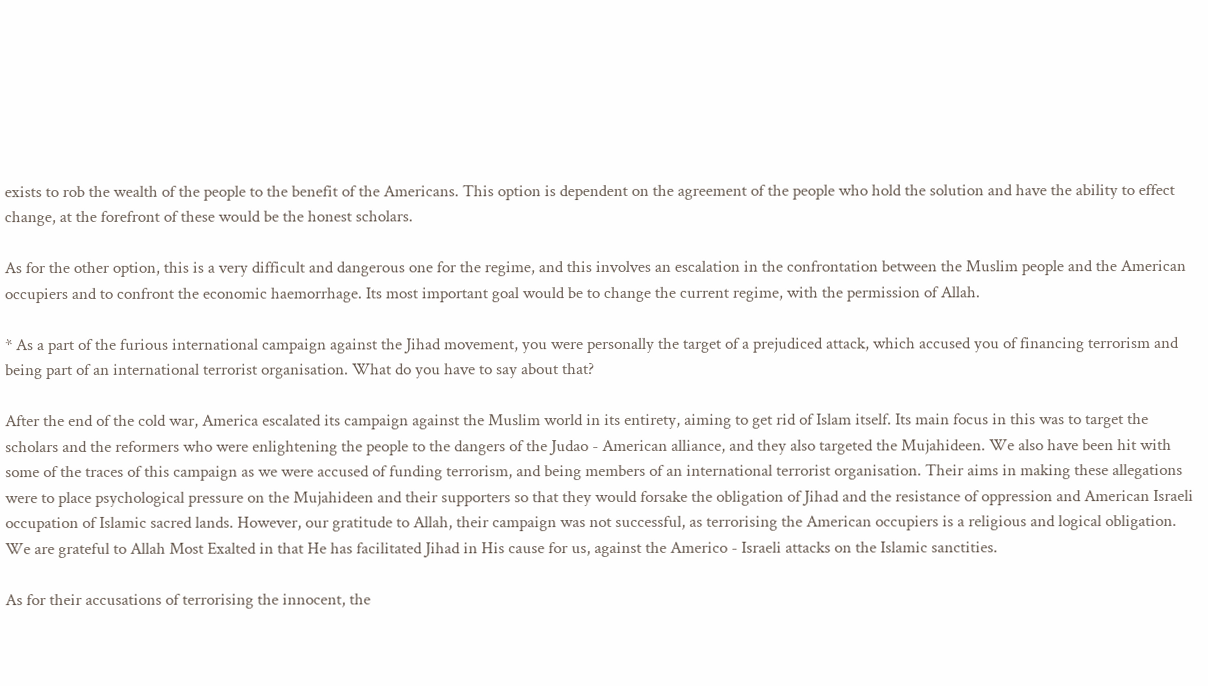exists to rob the wealth of the people to the benefit of the Americans. This option is dependent on the agreement of the people who hold the solution and have the ability to effect change, at the forefront of these would be the honest scholars.

As for the other option, this is a very difficult and dangerous one for the regime, and this involves an escalation in the confrontation between the Muslim people and the American occupiers and to confront the economic haemorrhage. Its most important goal would be to change the current regime, with the permission of Allah.

* As a part of the furious international campaign against the Jihad movement, you were personally the target of a prejudiced attack, which accused you of financing terrorism and being part of an international terrorist organisation. What do you have to say about that?

After the end of the cold war, America escalated its campaign against the Muslim world in its entirety, aiming to get rid of Islam itself. Its main focus in this was to target the scholars and the reformers who were enlightening the people to the dangers of the Judao - American alliance, and they also targeted the Mujahideen. We also have been hit with some of the traces of this campaign as we were accused of funding terrorism, and being members of an international terrorist organisation. Their aims in making these allegations were to place psychological pressure on the Mujahideen and their supporters so that they would forsake the obligation of Jihad and the resistance of oppression and American Israeli occupation of Islamic sacred lands. However, our gratitude to Allah, their campaign was not successful, as terrorising the American occupiers is a religious and logical obligation. We are grateful to Allah Most Exalted in that He has facilitated Jihad in His cause for us, against the Americo - Israeli attacks on the Islamic sanctities.

As for their accusations of terrorising the innocent, the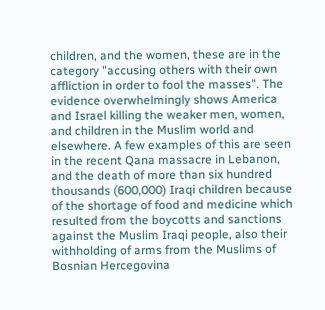children, and the women, these are in the category "accusing others with their own affliction in order to fool the masses". The evidence overwhelmingly shows America and Israel killing the weaker men, women, and children in the Muslim world and elsewhere. A few examples of this are seen in the recent Qana massacre in Lebanon, and the death of more than six hundred thousands (600,000) Iraqi children because of the shortage of food and medicine which resulted from the boycotts and sanctions against the Muslim Iraqi people, also their withholding of arms from the Muslims of Bosnian Hercegovina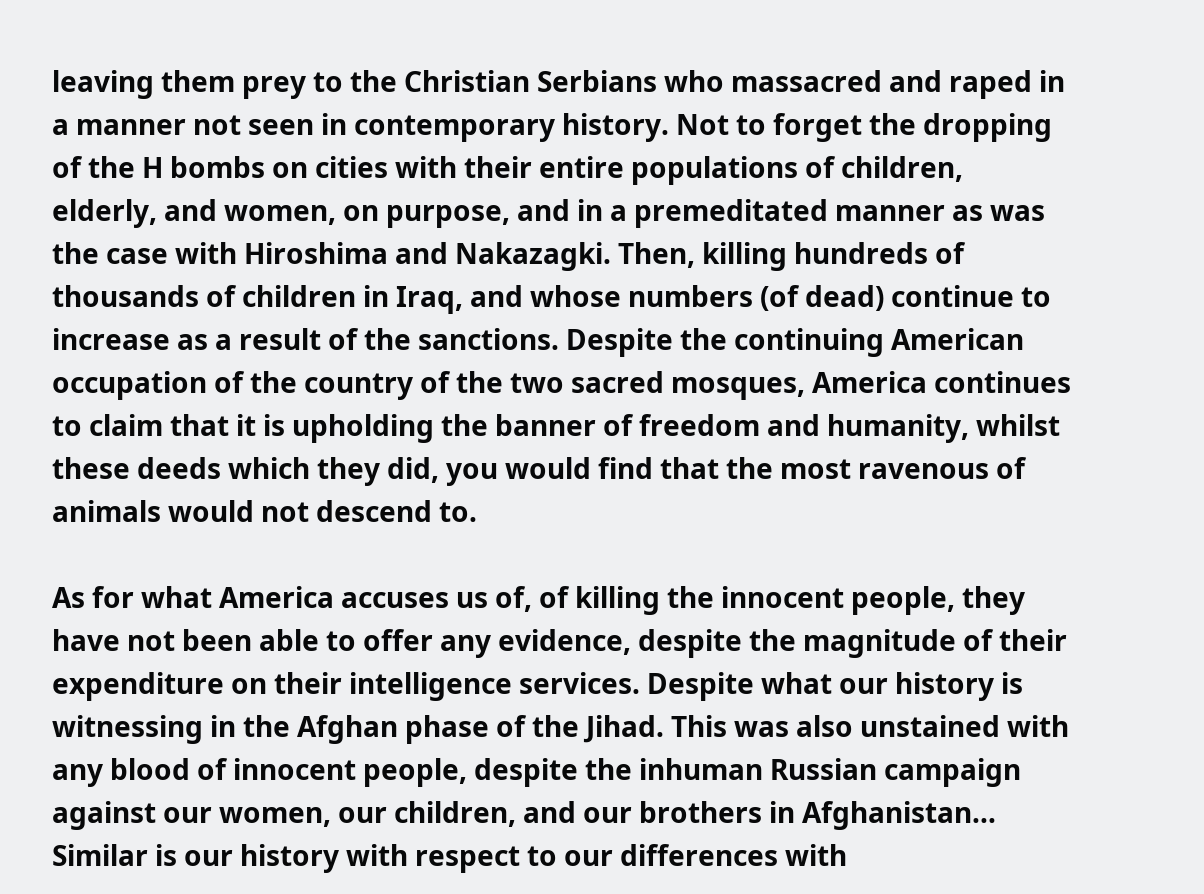leaving them prey to the Christian Serbians who massacred and raped in a manner not seen in contemporary history. Not to forget the dropping of the H bombs on cities with their entire populations of children, elderly, and women, on purpose, and in a premeditated manner as was the case with Hiroshima and Nakazagki. Then, killing hundreds of thousands of children in Iraq, and whose numbers (of dead) continue to increase as a result of the sanctions. Despite the continuing American occupation of the country of the two sacred mosques, America continues to claim that it is upholding the banner of freedom and humanity, whilst these deeds which they did, you would find that the most ravenous of animals would not descend to.

As for what America accuses us of, of killing the innocent people, they have not been able to offer any evidence, despite the magnitude of their expenditure on their intelligence services. Despite what our history is witnessing in the Afghan phase of the Jihad. This was also unstained with any blood of innocent people, despite the inhuman Russian campaign against our women, our children, and our brothers in Afghanistan... Similar is our history with respect to our differences with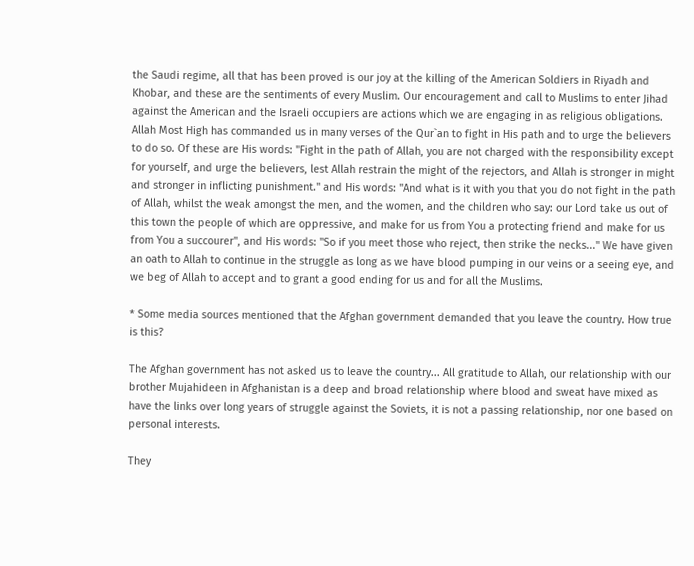the Saudi regime, all that has been proved is our joy at the killing of the American Soldiers in Riyadh and Khobar, and these are the sentiments of every Muslim. Our encouragement and call to Muslims to enter Jihad against the American and the Israeli occupiers are actions which we are engaging in as religious obligations. Allah Most High has commanded us in many verses of the Qur`an to fight in His path and to urge the believers to do so. Of these are His words: "Fight in the path of Allah, you are not charged with the responsibility except for yourself, and urge the believers, lest Allah restrain the might of the rejectors, and Allah is stronger in might and stronger in inflicting punishment." and His words: "And what is it with you that you do not fight in the path of Allah, whilst the weak amongst the men, and the women, and the children who say: our Lord take us out of this town the people of which are oppressive, and make for us from You a protecting friend and make for us from You a succourer", and His words: "So if you meet those who reject, then strike the necks..." We have given an oath to Allah to continue in the struggle as long as we have blood pumping in our veins or a seeing eye, and we beg of Allah to accept and to grant a good ending for us and for all the Muslims.

* Some media sources mentioned that the Afghan government demanded that you leave the country. How true is this?

The Afghan government has not asked us to leave the country... All gratitude to Allah, our relationship with our brother Mujahideen in Afghanistan is a deep and broad relationship where blood and sweat have mixed as have the links over long years of struggle against the Soviets, it is not a passing relationship, nor one based on personal interests.

They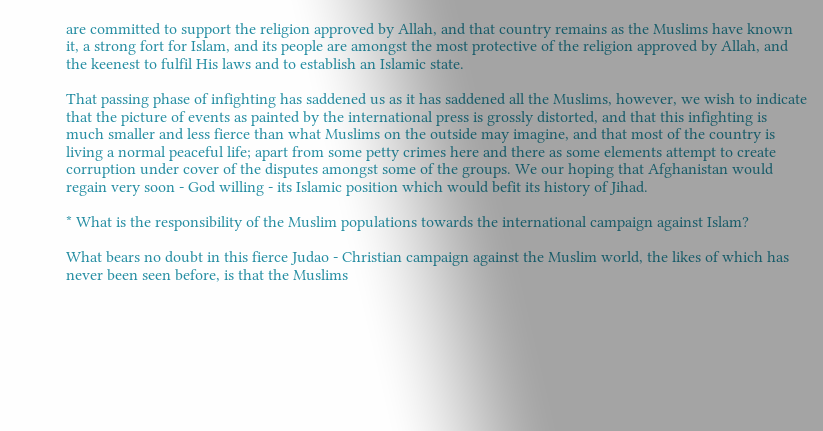are committed to support the religion approved by Allah, and that country remains as the Muslims have known it, a strong fort for Islam, and its people are amongst the most protective of the religion approved by Allah, and the keenest to fulfil His laws and to establish an Islamic state.

That passing phase of infighting has saddened us as it has saddened all the Muslims, however, we wish to indicate that the picture of events as painted by the international press is grossly distorted, and that this infighting is much smaller and less fierce than what Muslims on the outside may imagine, and that most of the country is living a normal peaceful life; apart from some petty crimes here and there as some elements attempt to create corruption under cover of the disputes amongst some of the groups. We our hoping that Afghanistan would regain very soon - God willing - its Islamic position which would befit its history of Jihad.

* What is the responsibility of the Muslim populations towards the international campaign against Islam?

What bears no doubt in this fierce Judao - Christian campaign against the Muslim world, the likes of which has never been seen before, is that the Muslims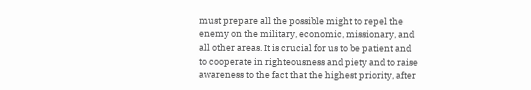must prepare all the possible might to repel the enemy on the military, economic, missionary, and all other areas. It is crucial for us to be patient and to cooperate in righteousness and piety and to raise awareness to the fact that the highest priority, after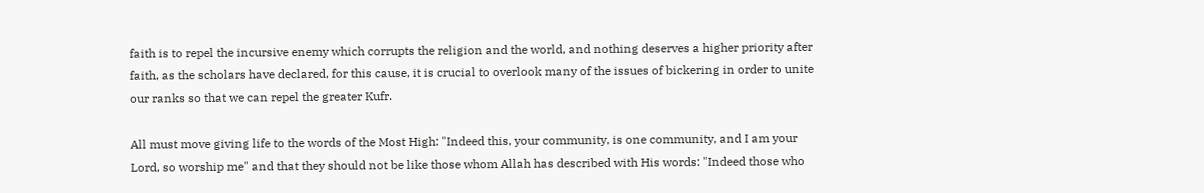faith is to repel the incursive enemy which corrupts the religion and the world, and nothing deserves a higher priority after faith, as the scholars have declared, for this cause, it is crucial to overlook many of the issues of bickering in order to unite our ranks so that we can repel the greater Kufr.

All must move giving life to the words of the Most High: "Indeed this, your community, is one community, and I am your Lord, so worship me" and that they should not be like those whom Allah has described with His words: "Indeed those who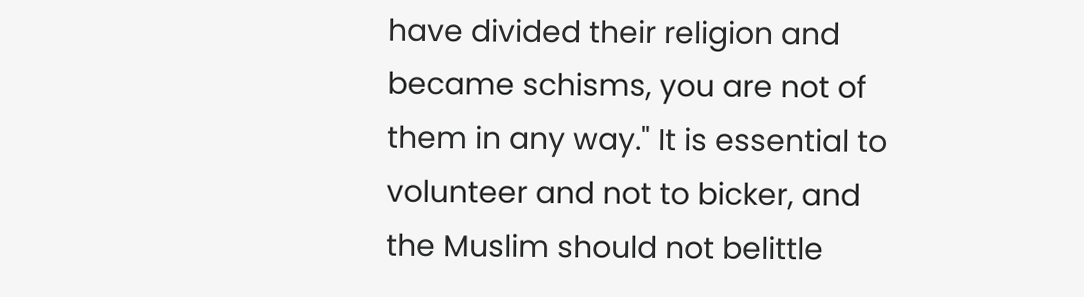have divided their religion and became schisms, you are not of them in any way." It is essential to volunteer and not to bicker, and the Muslim should not belittle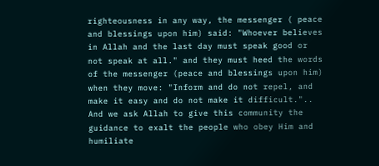righteousness in any way, the messenger ( peace and blessings upon him) said: "Whoever believes in Allah and the last day must speak good or not speak at all." and they must heed the words of the messenger (peace and blessings upon him) when they move: "Inform and do not repel, and make it easy and do not make it difficult.".. And we ask Allah to give this community the guidance to exalt the people who obey Him and humiliate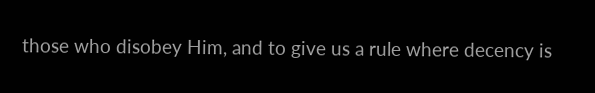those who disobey Him, and to give us a rule where decency is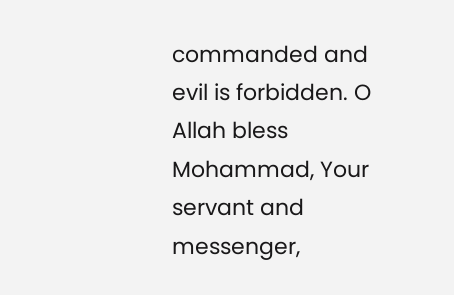commanded and evil is forbidden. O Allah bless Mohammad, Your servant and messenger,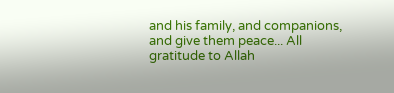and his family, and companions, and give them peace... All gratitude to Allah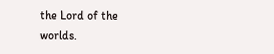the Lord of the worlds.